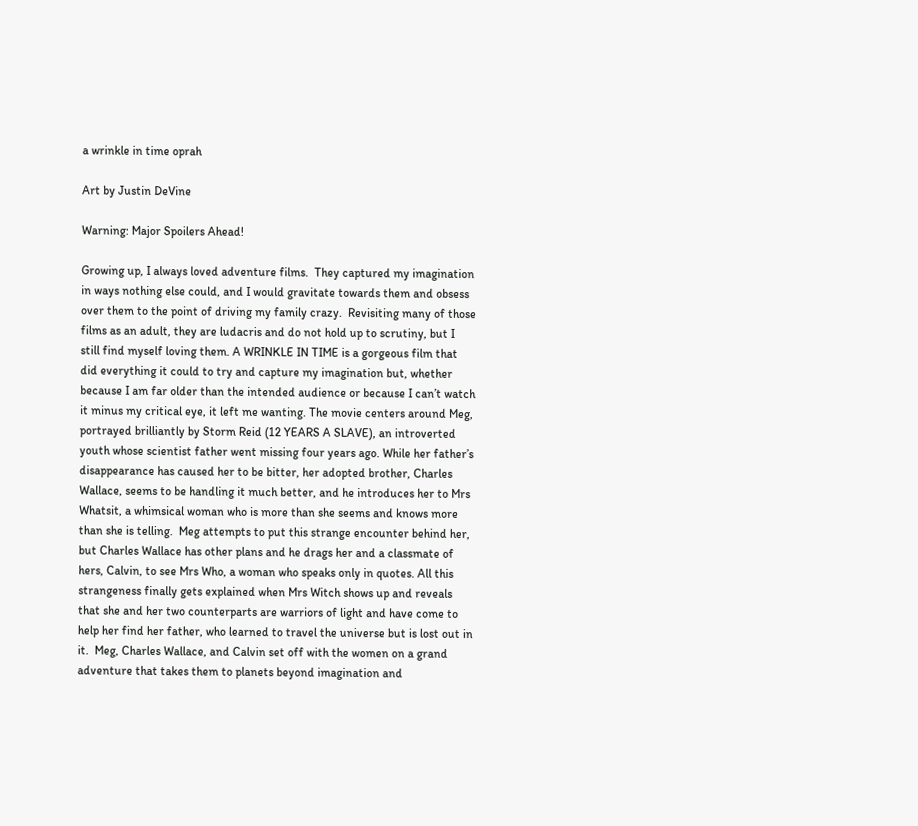a wrinkle in time oprah

Art by Justin DeVine

Warning: Major Spoilers Ahead!

Growing up, I always loved adventure films.  They captured my imagination in ways nothing else could, and I would gravitate towards them and obsess over them to the point of driving my family crazy.  Revisiting many of those films as an adult, they are ludacris and do not hold up to scrutiny, but I still find myself loving them. A WRINKLE IN TIME is a gorgeous film that did everything it could to try and capture my imagination but, whether because I am far older than the intended audience or because I can’t watch it minus my critical eye, it left me wanting. The movie centers around Meg, portrayed brilliantly by Storm Reid (12 YEARS A SLAVE), an introverted youth whose scientist father went missing four years ago. While her father’s disappearance has caused her to be bitter, her adopted brother, Charles Wallace, seems to be handling it much better, and he introduces her to Mrs Whatsit, a whimsical woman who is more than she seems and knows more than she is telling.  Meg attempts to put this strange encounter behind her, but Charles Wallace has other plans and he drags her and a classmate of hers, Calvin, to see Mrs Who, a woman who speaks only in quotes. All this strangeness finally gets explained when Mrs Witch shows up and reveals that she and her two counterparts are warriors of light and have come to help her find her father, who learned to travel the universe but is lost out in it.  Meg, Charles Wallace, and Calvin set off with the women on a grand adventure that takes them to planets beyond imagination and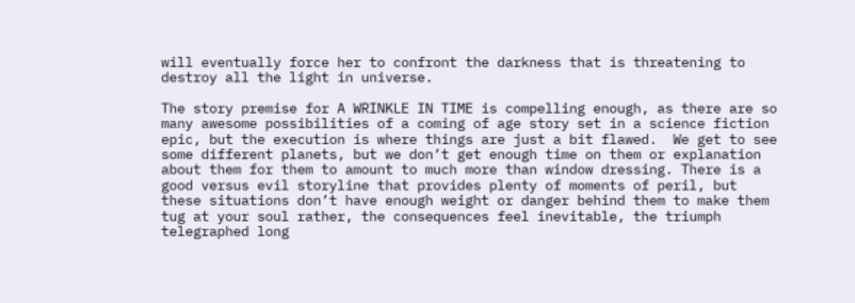will eventually force her to confront the darkness that is threatening to destroy all the light in universe.

The story premise for A WRINKLE IN TIME is compelling enough, as there are so many awesome possibilities of a coming of age story set in a science fiction epic, but the execution is where things are just a bit flawed.  We get to see some different planets, but we don’t get enough time on them or explanation about them for them to amount to much more than window dressing. There is a good versus evil storyline that provides plenty of moments of peril, but these situations don’t have enough weight or danger behind them to make them tug at your soul rather, the consequences feel inevitable, the triumph telegraphed long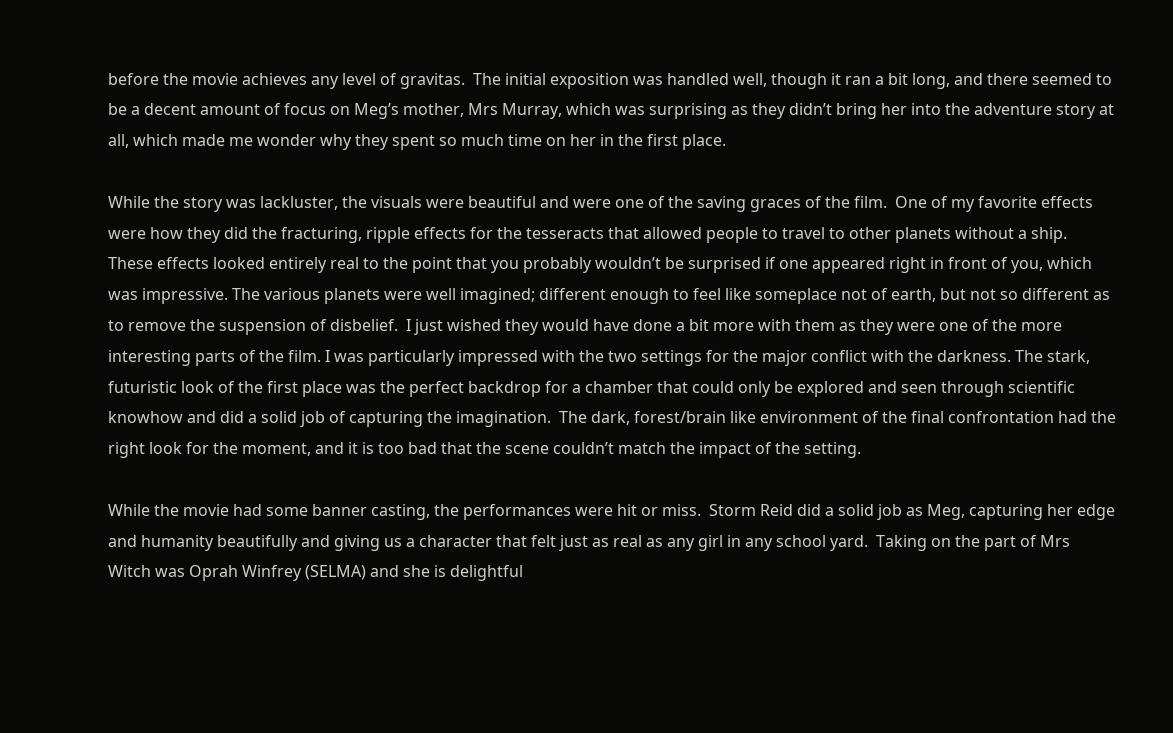before the movie achieves any level of gravitas.  The initial exposition was handled well, though it ran a bit long, and there seemed to be a decent amount of focus on Meg’s mother, Mrs Murray, which was surprising as they didn’t bring her into the adventure story at all, which made me wonder why they spent so much time on her in the first place.

While the story was lackluster, the visuals were beautiful and were one of the saving graces of the film.  One of my favorite effects were how they did the fracturing, ripple effects for the tesseracts that allowed people to travel to other planets without a ship.  These effects looked entirely real to the point that you probably wouldn’t be surprised if one appeared right in front of you, which was impressive. The various planets were well imagined; different enough to feel like someplace not of earth, but not so different as to remove the suspension of disbelief.  I just wished they would have done a bit more with them as they were one of the more interesting parts of the film. I was particularly impressed with the two settings for the major conflict with the darkness. The stark, futuristic look of the first place was the perfect backdrop for a chamber that could only be explored and seen through scientific knowhow and did a solid job of capturing the imagination.  The dark, forest/brain like environment of the final confrontation had the right look for the moment, and it is too bad that the scene couldn’t match the impact of the setting.

While the movie had some banner casting, the performances were hit or miss.  Storm Reid did a solid job as Meg, capturing her edge and humanity beautifully and giving us a character that felt just as real as any girl in any school yard.  Taking on the part of Mrs Witch was Oprah Winfrey (SELMA) and she is delightful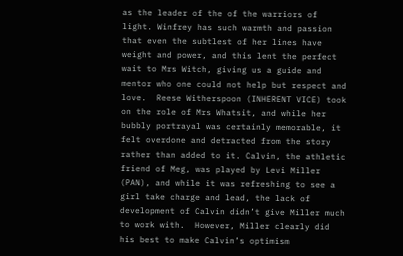as the leader of the of the warriors of light. Winfrey has such warmth and passion that even the subtlest of her lines have weight and power, and this lent the perfect wait to Mrs Witch, giving us a guide and mentor who one could not help but respect and love.  Reese Witherspoon (INHERENT VICE) took on the role of Mrs Whatsit, and while her bubbly portrayal was certainly memorable, it felt overdone and detracted from the story rather than added to it. Calvin, the athletic friend of Meg, was played by Levi Miller (PAN), and while it was refreshing to see a girl take charge and lead, the lack of development of Calvin didn’t give Miller much to work with.  However, Miller clearly did his best to make Calvin’s optimism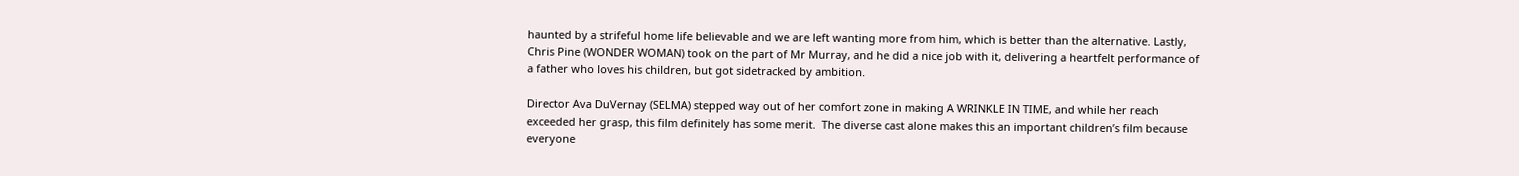haunted by a strifeful home life believable and we are left wanting more from him, which is better than the alternative. Lastly, Chris Pine (WONDER WOMAN) took on the part of Mr Murray, and he did a nice job with it, delivering a heartfelt performance of a father who loves his children, but got sidetracked by ambition.

Director Ava DuVernay (SELMA) stepped way out of her comfort zone in making A WRINKLE IN TIME, and while her reach exceeded her grasp, this film definitely has some merit.  The diverse cast alone makes this an important children’s film because everyone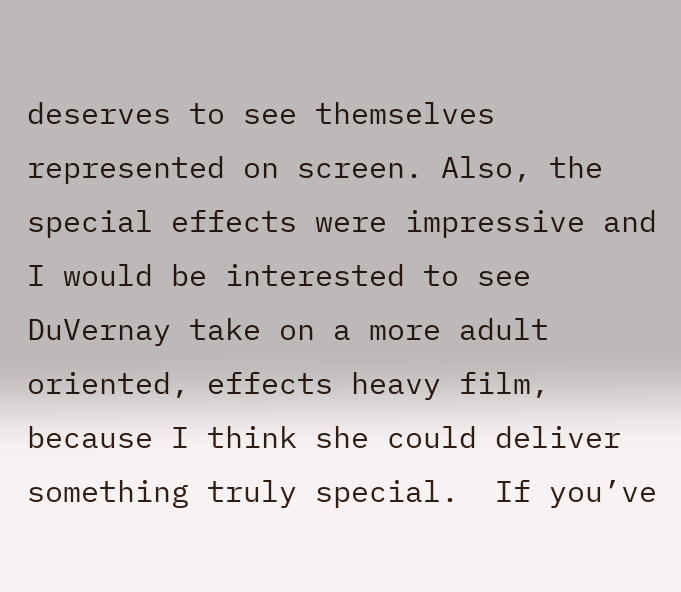deserves to see themselves represented on screen. Also, the special effects were impressive and I would be interested to see DuVernay take on a more adult oriented, effects heavy film, because I think she could deliver something truly special.  If you’ve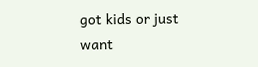got kids or just want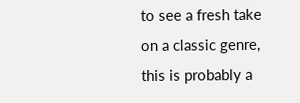to see a fresh take on a classic genre, this is probably a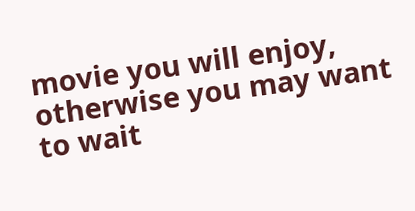movie you will enjoy, otherwise you may want to wait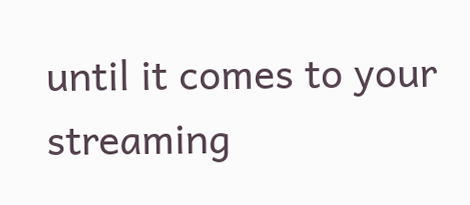until it comes to your streaming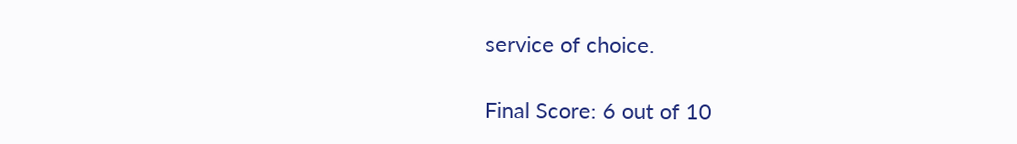service of choice.

Final Score: 6 out of 10